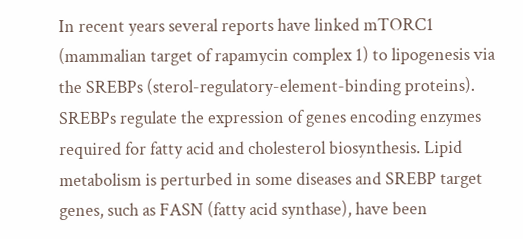In recent years several reports have linked mTORC1 (mammalian target of rapamycin complex 1) to lipogenesis via the SREBPs (sterol-regulatory-element-binding proteins). SREBPs regulate the expression of genes encoding enzymes required for fatty acid and cholesterol biosynthesis. Lipid metabolism is perturbed in some diseases and SREBP target genes, such as FASN (fatty acid synthase), have been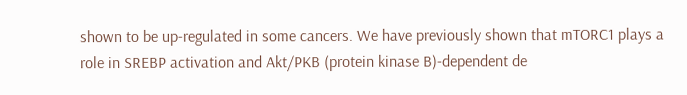shown to be up-regulated in some cancers. We have previously shown that mTORC1 plays a role in SREBP activation and Akt/PKB (protein kinase B)-dependent de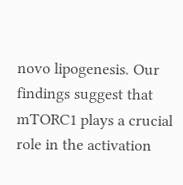novo lipogenesis. Our findings suggest that mTORC1 plays a crucial role in the activation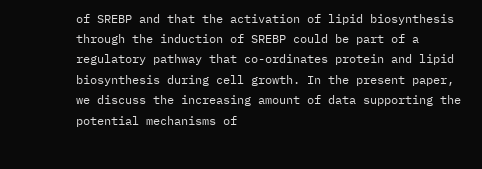of SREBP and that the activation of lipid biosynthesis through the induction of SREBP could be part of a regulatory pathway that co-ordinates protein and lipid biosynthesis during cell growth. In the present paper, we discuss the increasing amount of data supporting the potential mechanisms of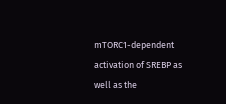mTORC1-dependent activation of SREBP as well as the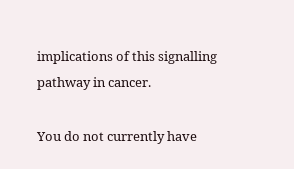implications of this signalling pathway in cancer.

You do not currently have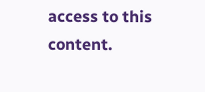access to this content.